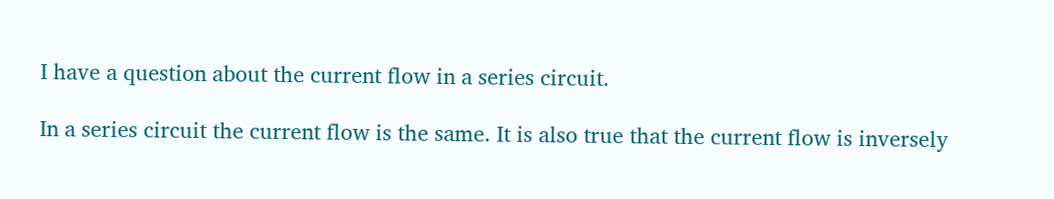I have a question about the current flow in a series circuit.

In a series circuit the current flow is the same. It is also true that the current flow is inversely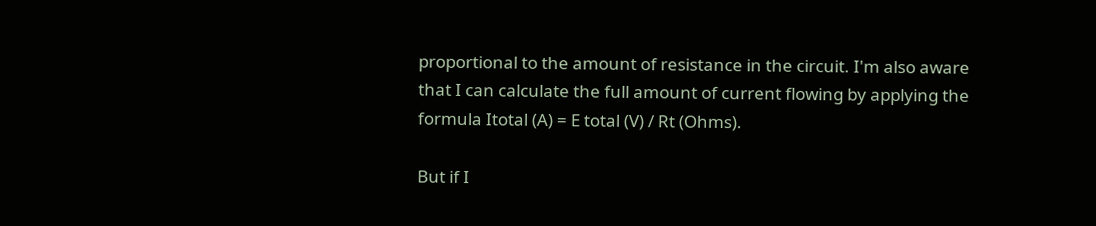proportional to the amount of resistance in the circuit. I'm also aware that I can calculate the full amount of current flowing by applying the formula Itotal (A) = E total (V) / Rt (Ohms).

But if I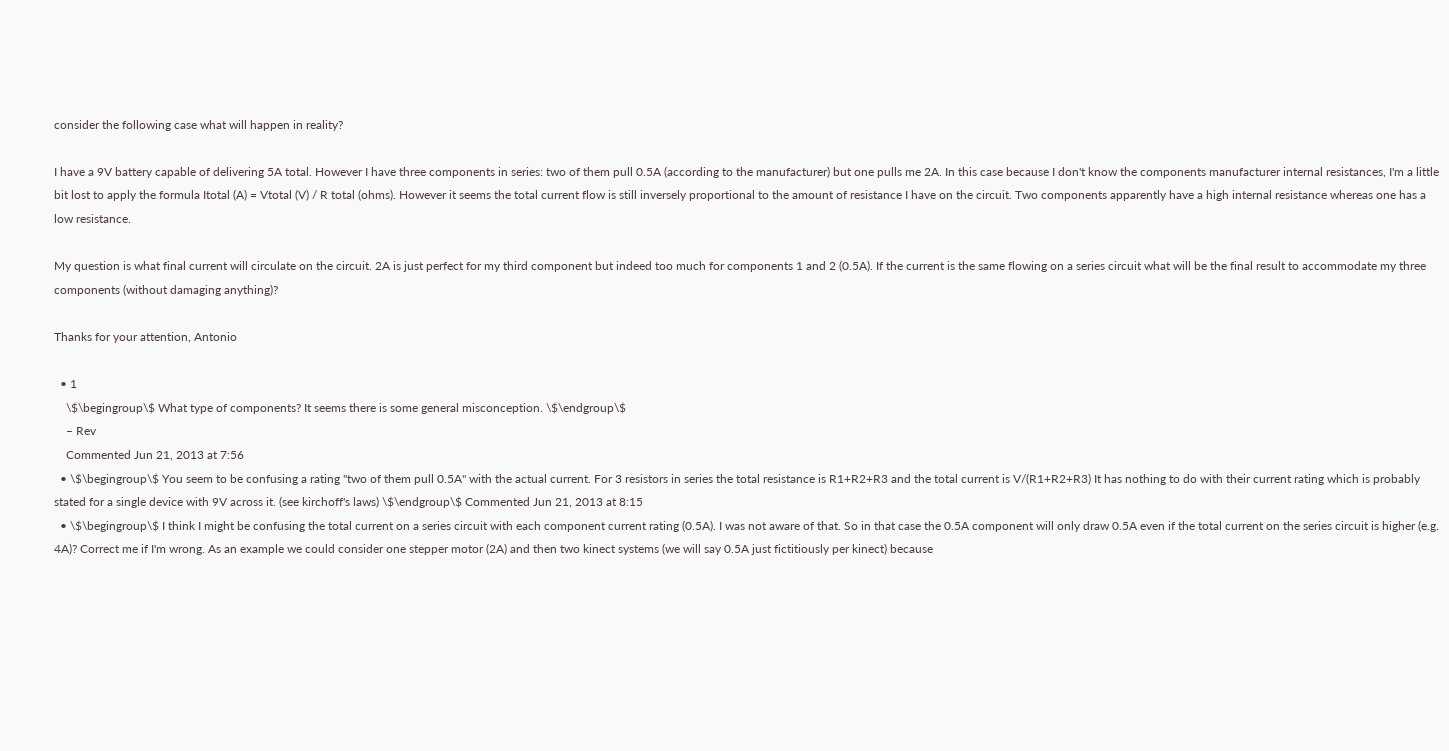consider the following case what will happen in reality?

I have a 9V battery capable of delivering 5A total. However I have three components in series: two of them pull 0.5A (according to the manufacturer) but one pulls me 2A. In this case because I don't know the components manufacturer internal resistances, I'm a little bit lost to apply the formula Itotal (A) = Vtotal (V) / R total (ohms). However it seems the total current flow is still inversely proportional to the amount of resistance I have on the circuit. Two components apparently have a high internal resistance whereas one has a low resistance.

My question is what final current will circulate on the circuit. 2A is just perfect for my third component but indeed too much for components 1 and 2 (0.5A). If the current is the same flowing on a series circuit what will be the final result to accommodate my three components (without damaging anything)?

Thanks for your attention, Antonio

  • 1
    \$\begingroup\$ What type of components? It seems there is some general misconception. \$\endgroup\$
    – Rev
    Commented Jun 21, 2013 at 7:56
  • \$\begingroup\$ You seem to be confusing a rating "two of them pull 0.5A" with the actual current. For 3 resistors in series the total resistance is R1+R2+R3 and the total current is V/(R1+R2+R3) It has nothing to do with their current rating which is probably stated for a single device with 9V across it. (see kirchoff's laws) \$\endgroup\$ Commented Jun 21, 2013 at 8:15
  • \$\begingroup\$ I think I might be confusing the total current on a series circuit with each component current rating (0.5A). I was not aware of that. So in that case the 0.5A component will only draw 0.5A even if the total current on the series circuit is higher (e.g. 4A)? Correct me if I'm wrong. As an example we could consider one stepper motor (2A) and then two kinect systems (we will say 0.5A just fictitiously per kinect) because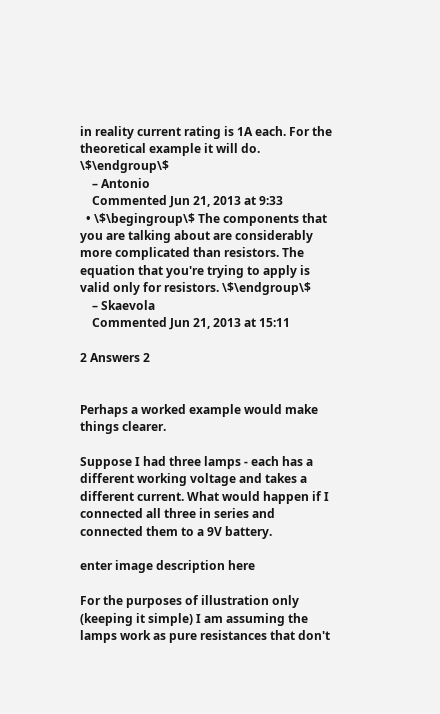in reality current rating is 1A each. For the theoretical example it will do. \$\endgroup\$
    – Antonio
    Commented Jun 21, 2013 at 9:33
  • \$\begingroup\$ The components that you are talking about are considerably more complicated than resistors. The equation that you're trying to apply is valid only for resistors. \$\endgroup\$
    – Skaevola
    Commented Jun 21, 2013 at 15:11

2 Answers 2


Perhaps a worked example would make things clearer.

Suppose I had three lamps - each has a different working voltage and takes a different current. What would happen if I connected all three in series and connected them to a 9V battery.

enter image description here

For the purposes of illustration only (keeping it simple) I am assuming the lamps work as pure resistances that don't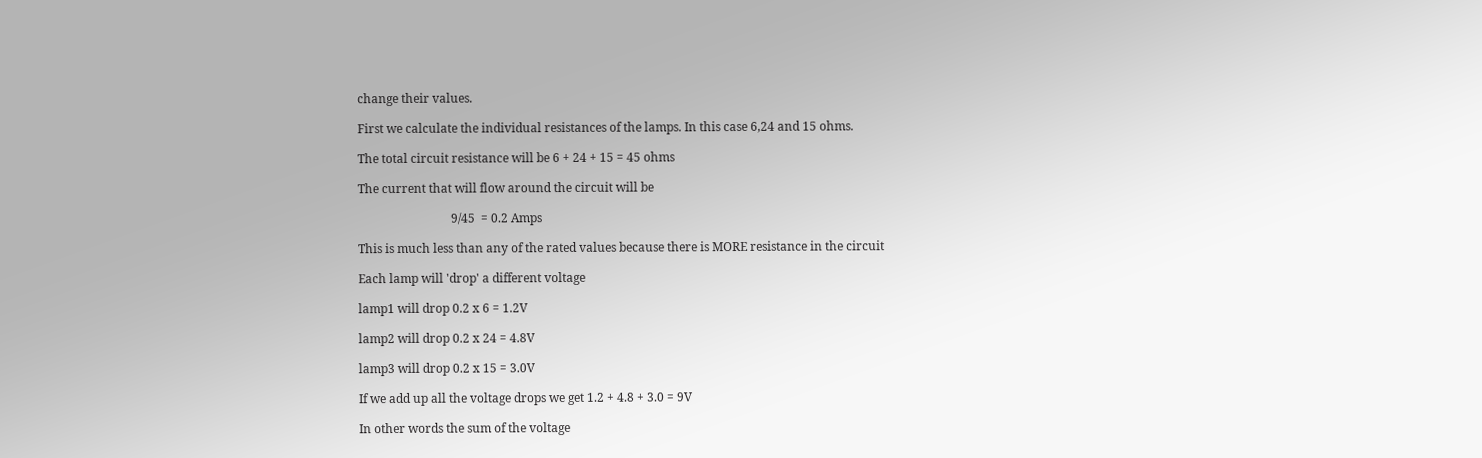change their values.

First we calculate the individual resistances of the lamps. In this case 6,24 and 15 ohms.

The total circuit resistance will be 6 + 24 + 15 = 45 ohms

The current that will flow around the circuit will be

                               9/45  = 0.2 Amps

This is much less than any of the rated values because there is MORE resistance in the circuit

Each lamp will 'drop' a different voltage

lamp1 will drop 0.2 x 6 = 1.2V

lamp2 will drop 0.2 x 24 = 4.8V

lamp3 will drop 0.2 x 15 = 3.0V

If we add up all the voltage drops we get 1.2 + 4.8 + 3.0 = 9V

In other words the sum of the voltage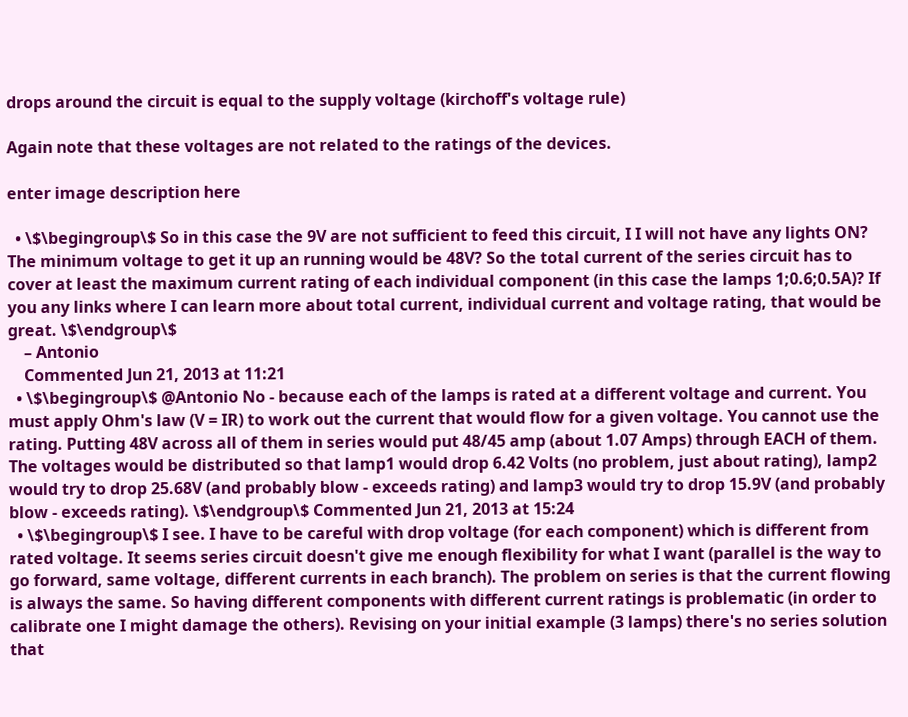drops around the circuit is equal to the supply voltage (kirchoff's voltage rule)

Again note that these voltages are not related to the ratings of the devices.

enter image description here

  • \$\begingroup\$ So in this case the 9V are not sufficient to feed this circuit, I I will not have any lights ON? The minimum voltage to get it up an running would be 48V? So the total current of the series circuit has to cover at least the maximum current rating of each individual component (in this case the lamps 1;0.6;0.5A)? If you any links where I can learn more about total current, individual current and voltage rating, that would be great. \$\endgroup\$
    – Antonio
    Commented Jun 21, 2013 at 11:21
  • \$\begingroup\$ @Antonio No - because each of the lamps is rated at a different voltage and current. You must apply Ohm's law (V = IR) to work out the current that would flow for a given voltage. You cannot use the rating. Putting 48V across all of them in series would put 48/45 amp (about 1.07 Amps) through EACH of them. The voltages would be distributed so that lamp1 would drop 6.42 Volts (no problem, just about rating), lamp2 would try to drop 25.68V (and probably blow - exceeds rating) and lamp3 would try to drop 15.9V (and probably blow - exceeds rating). \$\endgroup\$ Commented Jun 21, 2013 at 15:24
  • \$\begingroup\$ I see. I have to be careful with drop voltage (for each component) which is different from rated voltage. It seems series circuit doesn't give me enough flexibility for what I want (parallel is the way to go forward, same voltage, different currents in each branch). The problem on series is that the current flowing is always the same. So having different components with different current ratings is problematic (in order to calibrate one I might damage the others). Revising on your initial example (3 lamps) there's no series solution that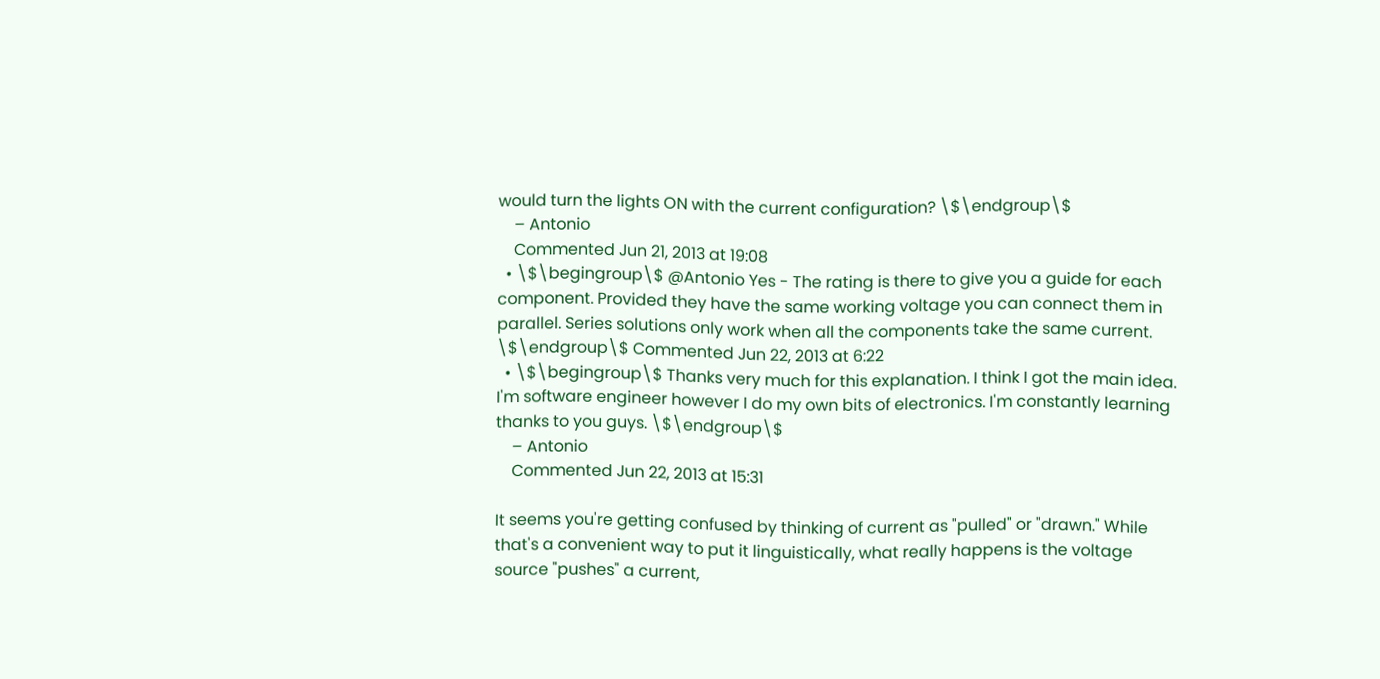would turn the lights ON with the current configuration? \$\endgroup\$
    – Antonio
    Commented Jun 21, 2013 at 19:08
  • \$\begingroup\$ @Antonio Yes - The rating is there to give you a guide for each component. Provided they have the same working voltage you can connect them in parallel. Series solutions only work when all the components take the same current. \$\endgroup\$ Commented Jun 22, 2013 at 6:22
  • \$\begingroup\$ Thanks very much for this explanation. I think I got the main idea. I'm software engineer however I do my own bits of electronics. I'm constantly learning thanks to you guys. \$\endgroup\$
    – Antonio
    Commented Jun 22, 2013 at 15:31

It seems you're getting confused by thinking of current as "pulled" or "drawn." While that's a convenient way to put it linguistically, what really happens is the voltage source "pushes" a current,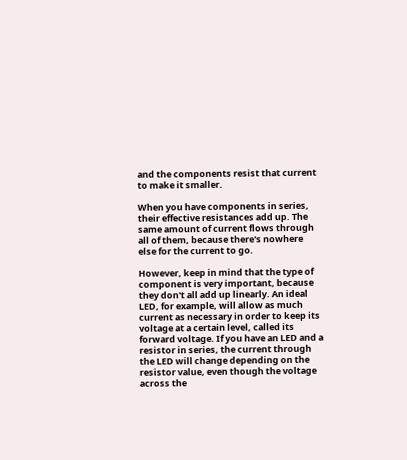and the components resist that current to make it smaller.

When you have components in series, their effective resistances add up. The same amount of current flows through all of them, because there's nowhere else for the current to go.

However, keep in mind that the type of component is very important, because they don't all add up linearly. An ideal LED, for example, will allow as much current as necessary in order to keep its voltage at a certain level, called its forward voltage. If you have an LED and a resistor in series, the current through the LED will change depending on the resistor value, even though the voltage across the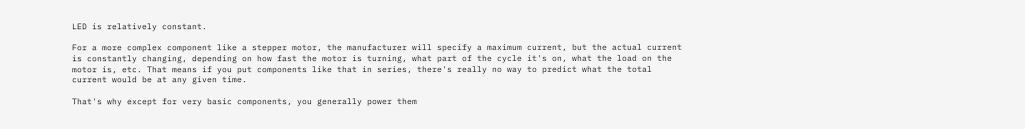LED is relatively constant.

For a more complex component like a stepper motor, the manufacturer will specify a maximum current, but the actual current is constantly changing, depending on how fast the motor is turning, what part of the cycle it's on, what the load on the motor is, etc. That means if you put components like that in series, there's really no way to predict what the total current would be at any given time.

That's why except for very basic components, you generally power them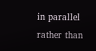in parallel rather than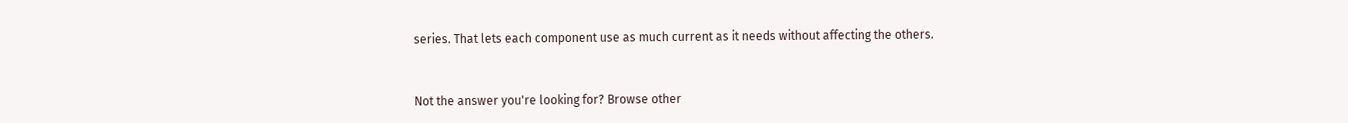series. That lets each component use as much current as it needs without affecting the others.


Not the answer you're looking for? Browse other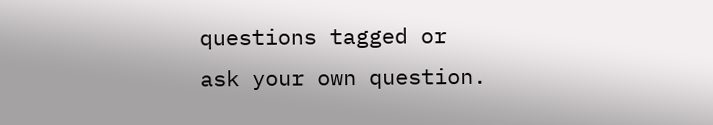questions tagged or ask your own question.